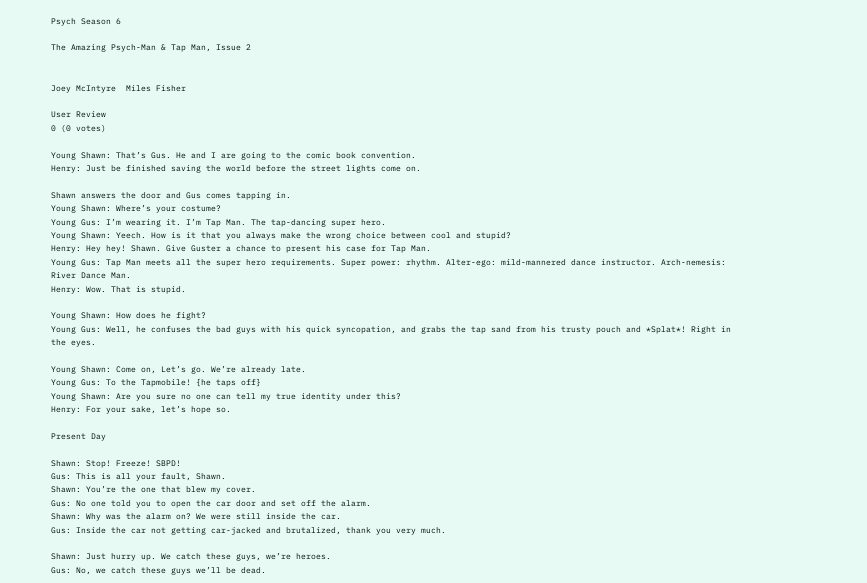Psych Season 6

The Amazing Psych-Man & Tap Man, Issue 2


Joey McIntyre  Miles Fisher

User Review
0 (0 votes)

Young Shawn: That’s Gus. He and I are going to the comic book convention.
Henry: Just be finished saving the world before the street lights come on.

Shawn answers the door and Gus comes tapping in.
Young Shawn: Where’s your costume?
Young Gus: I’m wearing it. I’m Tap Man. The tap-dancing super hero.
Young Shawn: Yeech. How is it that you always make the wrong choice between cool and stupid?
Henry: Hey hey! Shawn. Give Guster a chance to present his case for Tap Man.
Young Gus: Tap Man meets all the super hero requirements. Super power: rhythm. Alter-ego: mild-mannered dance instructor. Arch-nemesis: River Dance Man.
Henry: Wow. That is stupid.

Young Shawn: How does he fight?
Young Gus: Well, he confuses the bad guys with his quick syncopation, and grabs the tap sand from his trusty pouch and *Splat*! Right in the eyes.

Young Shawn: Come on, Let’s go. We’re already late.
Young Gus: To the Tapmobile! {he taps off}
Young Shawn: Are you sure no one can tell my true identity under this?
Henry: For your sake, let’s hope so.

Present Day

Shawn: Stop! Freeze! SBPD!
Gus: This is all your fault, Shawn.
Shawn: You’re the one that blew my cover.
Gus: No one told you to open the car door and set off the alarm.
Shawn: Why was the alarm on? We were still inside the car.
Gus: Inside the car not getting car-jacked and brutalized, thank you very much.

Shawn: Just hurry up. We catch these guys, we’re heroes.
Gus: No, we catch these guys we’ll be dead.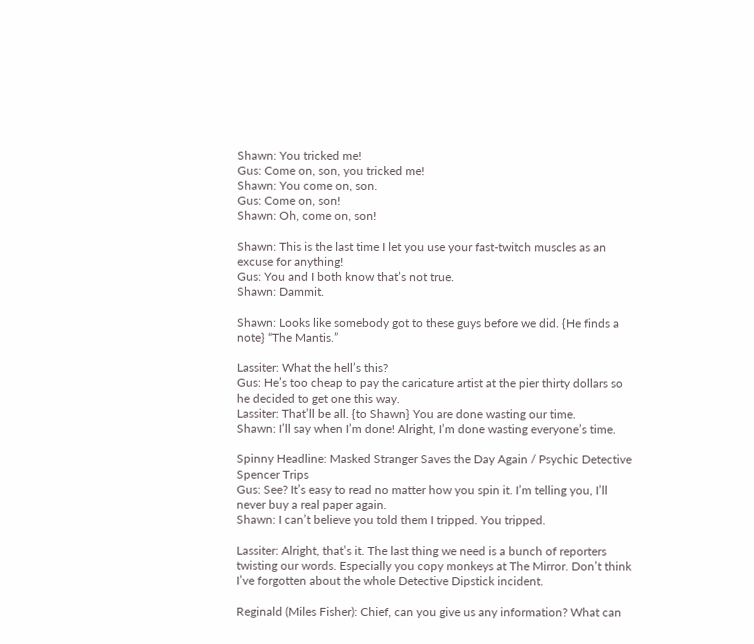Shawn: You tricked me!
Gus: Come on, son, you tricked me!
Shawn: You come on, son.
Gus: Come on, son!
Shawn: Oh, come on, son!

Shawn: This is the last time I let you use your fast-twitch muscles as an excuse for anything!
Gus: You and I both know that’s not true.
Shawn: Dammit.

Shawn: Looks like somebody got to these guys before we did. {He finds a note} “The Mantis.”

Lassiter: What the hell’s this?
Gus: He’s too cheap to pay the caricature artist at the pier thirty dollars so he decided to get one this way.
Lassiter: That’ll be all. {to Shawn} You are done wasting our time.
Shawn: I’ll say when I’m done! Alright, I’m done wasting everyone’s time.

Spinny Headline: Masked Stranger Saves the Day Again / Psychic Detective Spencer Trips
Gus: See? It’s easy to read no matter how you spin it. I’m telling you, I’ll never buy a real paper again.
Shawn: I can’t believe you told them I tripped. You tripped.

Lassiter: Alright, that’s it. The last thing we need is a bunch of reporters twisting our words. Especially you copy monkeys at The Mirror. Don’t think I’ve forgotten about the whole Detective Dipstick incident.

Reginald (Miles Fisher): Chief, can you give us any information? What can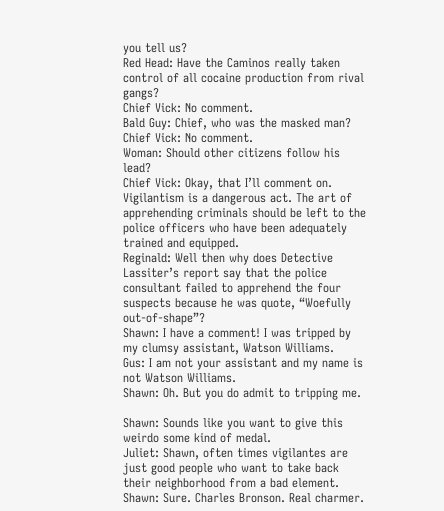you tell us?
Red Head: Have the Caminos really taken control of all cocaine production from rival gangs?
Chief Vick: No comment.
Bald Guy: Chief, who was the masked man?
Chief Vick: No comment.
Woman: Should other citizens follow his lead?
Chief Vick: Okay, that I’ll comment on. Vigilantism is a dangerous act. The art of apprehending criminals should be left to the police officers who have been adequately trained and equipped.
Reginald: Well then why does Detective Lassiter’s report say that the police consultant failed to apprehend the four suspects because he was quote, “Woefully out-of-shape”?
Shawn: I have a comment! I was tripped by my clumsy assistant, Watson Williams.
Gus: I am not your assistant and my name is not Watson Williams.
Shawn: Oh. But you do admit to tripping me.

Shawn: Sounds like you want to give this weirdo some kind of medal.
Juliet: Shawn, often times vigilantes are just good people who want to take back their neighborhood from a bad element.
Shawn: Sure. Charles Bronson. Real charmer.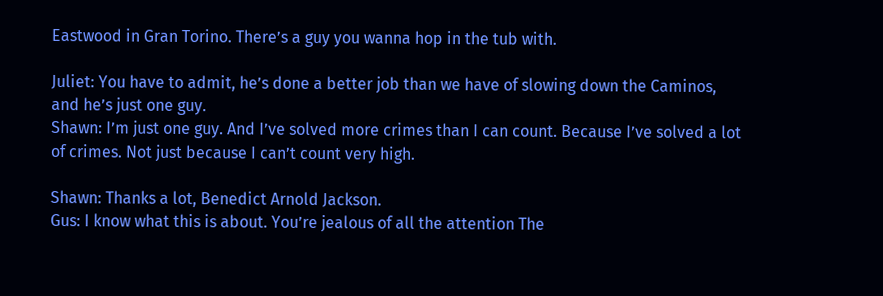Eastwood in Gran Torino. There’s a guy you wanna hop in the tub with.

Juliet: You have to admit, he’s done a better job than we have of slowing down the Caminos, and he’s just one guy.
Shawn: I’m just one guy. And I’ve solved more crimes than I can count. Because I’ve solved a lot of crimes. Not just because I can’t count very high.

Shawn: Thanks a lot, Benedict Arnold Jackson.
Gus: I know what this is about. You’re jealous of all the attention The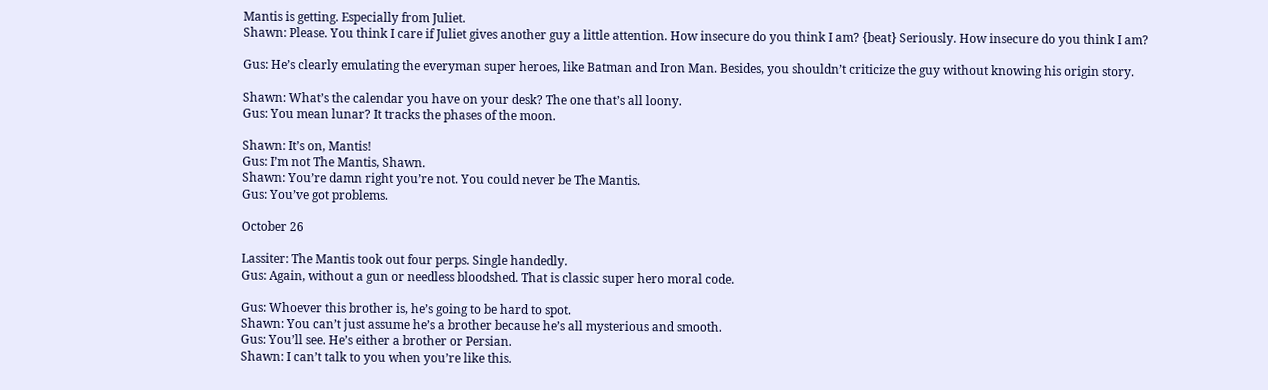Mantis is getting. Especially from Juliet.
Shawn: Please. You think I care if Juliet gives another guy a little attention. How insecure do you think I am? {beat} Seriously. How insecure do you think I am?

Gus: He’s clearly emulating the everyman super heroes, like Batman and Iron Man. Besides, you shouldn’t criticize the guy without knowing his origin story.

Shawn: What’s the calendar you have on your desk? The one that’s all loony.
Gus: You mean lunar? It tracks the phases of the moon.

Shawn: It’s on, Mantis!
Gus: I’m not The Mantis, Shawn.
Shawn: You’re damn right you’re not. You could never be The Mantis.
Gus: You’ve got problems.

October 26

Lassiter: The Mantis took out four perps. Single handedly.
Gus: Again, without a gun or needless bloodshed. That is classic super hero moral code.

Gus: Whoever this brother is, he’s going to be hard to spot.
Shawn: You can’t just assume he’s a brother because he’s all mysterious and smooth.
Gus: You’ll see. He’s either a brother or Persian.
Shawn: I can’t talk to you when you’re like this.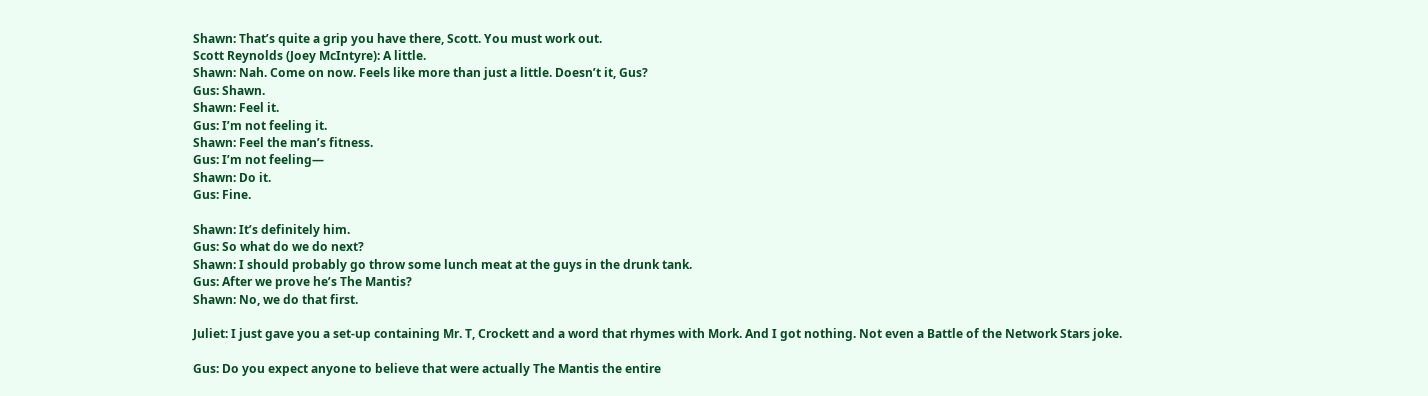Shawn: That’s quite a grip you have there, Scott. You must work out.
Scott Reynolds (Joey McIntyre): A little.
Shawn: Nah. Come on now. Feels like more than just a little. Doesn’t it, Gus?
Gus: Shawn.
Shawn: Feel it.
Gus: I’m not feeling it.
Shawn: Feel the man’s fitness.
Gus: I’m not feeling—
Shawn: Do it.
Gus: Fine.

Shawn: It’s definitely him.
Gus: So what do we do next?
Shawn: I should probably go throw some lunch meat at the guys in the drunk tank.
Gus: After we prove he’s The Mantis?
Shawn: No, we do that first.

Juliet: I just gave you a set-up containing Mr. T, Crockett and a word that rhymes with Mork. And I got nothing. Not even a Battle of the Network Stars joke.

Gus: Do you expect anyone to believe that were actually The Mantis the entire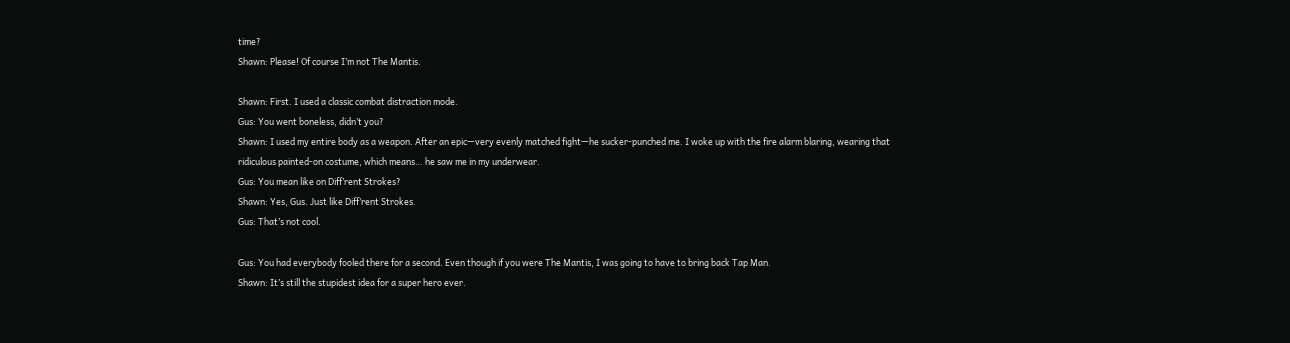time?
Shawn: Please! Of course I’m not The Mantis.

Shawn: First. I used a classic combat distraction mode.
Gus: You went boneless, didn’t you?
Shawn: I used my entire body as a weapon. After an epic—very evenly matched fight—he sucker-punched me. I woke up with the fire alarm blaring, wearing that ridiculous painted-on costume, which means… he saw me in my underwear.
Gus: You mean like on Diff’rent Strokes?
Shawn: Yes, Gus. Just like Diff’rent Strokes.
Gus: That’s not cool.

Gus: You had everybody fooled there for a second. Even though if you were The Mantis, I was going to have to bring back Tap Man.
Shawn: It’s still the stupidest idea for a super hero ever.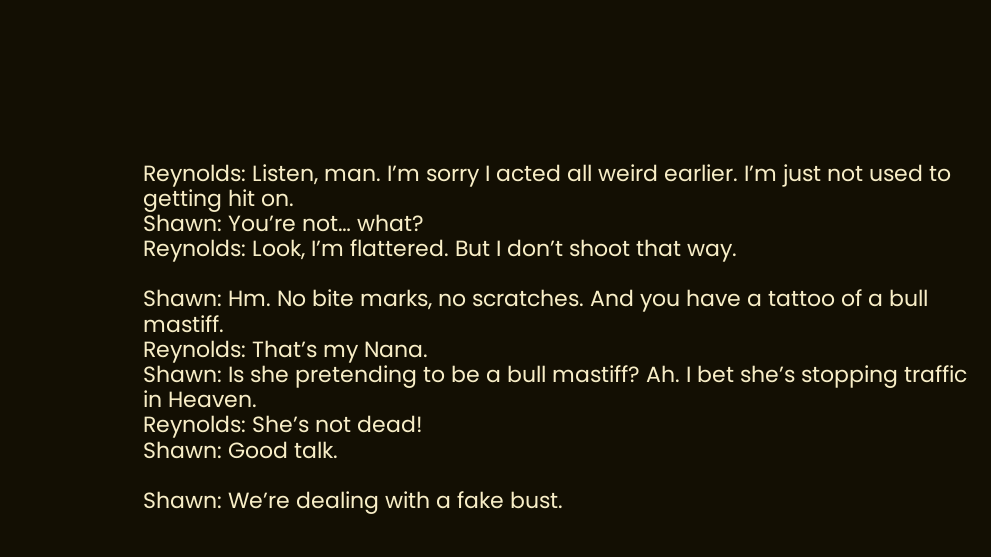Reynolds: Listen, man. I’m sorry I acted all weird earlier. I’m just not used to getting hit on.
Shawn: You’re not… what?
Reynolds: Look, I’m flattered. But I don’t shoot that way.

Shawn: Hm. No bite marks, no scratches. And you have a tattoo of a bull mastiff.
Reynolds: That’s my Nana.
Shawn: Is she pretending to be a bull mastiff? Ah. I bet she’s stopping traffic in Heaven.
Reynolds: She’s not dead!
Shawn: Good talk.

Shawn: We’re dealing with a fake bust.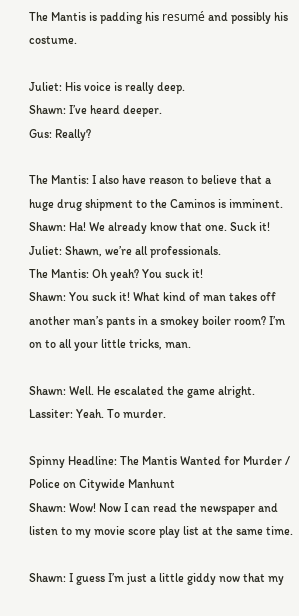The Mantis is padding his resumé and possibly his costume.

Juliet: His voice is really deep.
Shawn: I’ve heard deeper.
Gus: Really?

The Mantis: I also have reason to believe that a huge drug shipment to the Caminos is imminent.
Shawn: Ha! We already know that one. Suck it!
Juliet: Shawn, we’re all professionals.
The Mantis: Oh yeah? You suck it!
Shawn: You suck it! What kind of man takes off another man’s pants in a smokey boiler room? I’m on to all your little tricks, man.

Shawn: Well. He escalated the game alright.
Lassiter: Yeah. To murder.

Spinny Headline: The Mantis Wanted for Murder / Police on Citywide Manhunt
Shawn: Wow! Now I can read the newspaper and listen to my movie score play list at the same time.

Shawn: I guess I’m just a little giddy now that my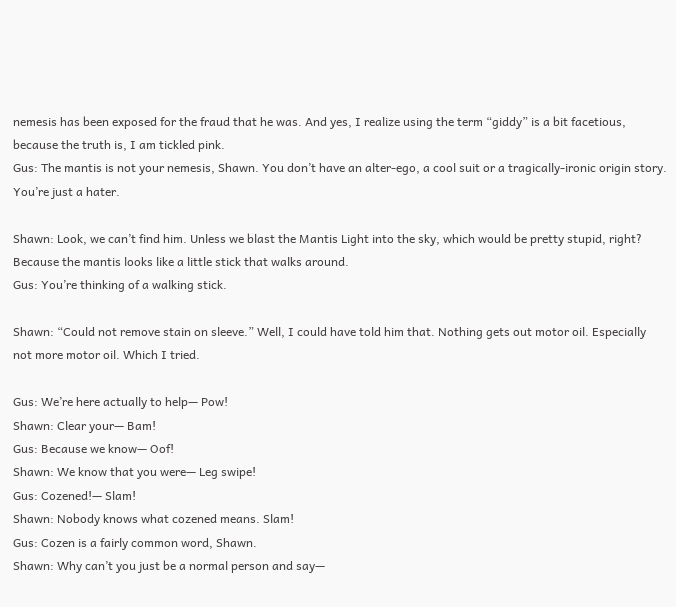nemesis has been exposed for the fraud that he was. And yes, I realize using the term “giddy” is a bit facetious, because the truth is, I am tickled pink.
Gus: The mantis is not your nemesis, Shawn. You don’t have an alter-ego, a cool suit or a tragically-ironic origin story. You’re just a hater.

Shawn: Look, we can’t find him. Unless we blast the Mantis Light into the sky, which would be pretty stupid, right? Because the mantis looks like a little stick that walks around.
Gus: You’re thinking of a walking stick.

Shawn: “Could not remove stain on sleeve.” Well, I could have told him that. Nothing gets out motor oil. Especially not more motor oil. Which I tried.

Gus: We’re here actually to help— Pow!
Shawn: Clear your— Bam!
Gus: Because we know— Oof!
Shawn: We know that you were— Leg swipe!
Gus: Cozened!— Slam!
Shawn: Nobody knows what cozened means. Slam!
Gus: Cozen is a fairly common word, Shawn.
Shawn: Why can’t you just be a normal person and say—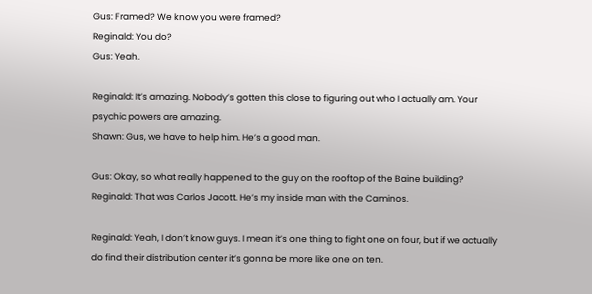Gus: Framed? We know you were framed?
Reginald: You do?
Gus: Yeah.

Reginald: It’s amazing. Nobody’s gotten this close to figuring out who I actually am. Your psychic powers are amazing.
Shawn: Gus, we have to help him. He’s a good man.

Gus: Okay, so what really happened to the guy on the rooftop of the Baine building?
Reginald: That was Carlos Jacott. He’s my inside man with the Caminos.

Reginald: Yeah, I don’t know guys. I mean it’s one thing to fight one on four, but if we actually do find their distribution center it’s gonna be more like one on ten.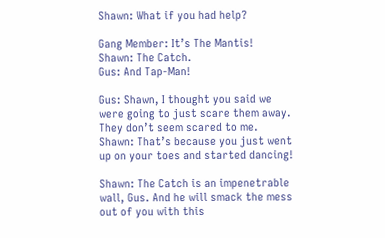Shawn: What if you had help?

Gang Member: It’s The Mantis!
Shawn: The Catch.
Gus: And Tap-Man!

Gus: Shawn, I thought you said we were going to just scare them away. They don’t seem scared to me.
Shawn: That’s because you just went up on your toes and started dancing!

Shawn: The Catch is an impenetrable wall, Gus. And he will smack the mess out of you with this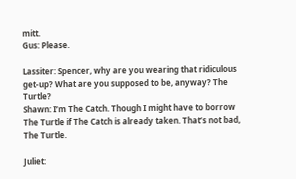mitt.
Gus: Please.

Lassiter: Spencer, why are you wearing that ridiculous get-up? What are you supposed to be, anyway? The Turtle?
Shawn: I’m The Catch. Though I might have to borrow The Turtle if The Catch is already taken. That’s not bad, The Turtle.

Juliet: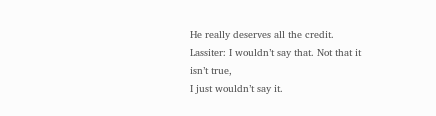He really deserves all the credit.
Lassiter: I wouldn’t say that. Not that it isn’t true,
I just wouldn’t say it.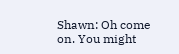Shawn: Oh come on. You might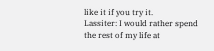like it if you try it.
Lassiter: I would rather spend the rest of my life at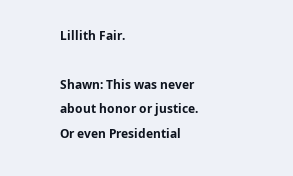Lillith Fair.

Shawn: This was never about honor or justice. Or even Presidential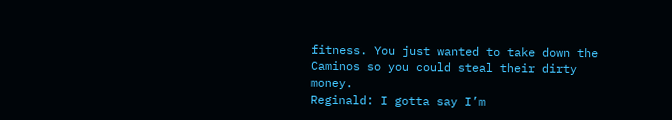fitness. You just wanted to take down the Caminos so you could steal their dirty money.
Reginald: I gotta say I’m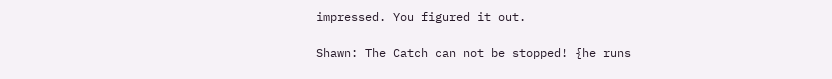impressed. You figured it out.

Shawn: The Catch can not be stopped! {he runs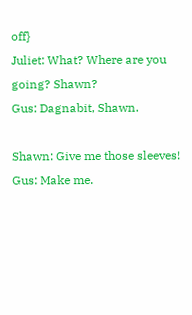off}
Juliet: What? Where are you going? Shawn?
Gus: Dagnabit, Shawn.

Shawn: Give me those sleeves!
Gus: Make me.